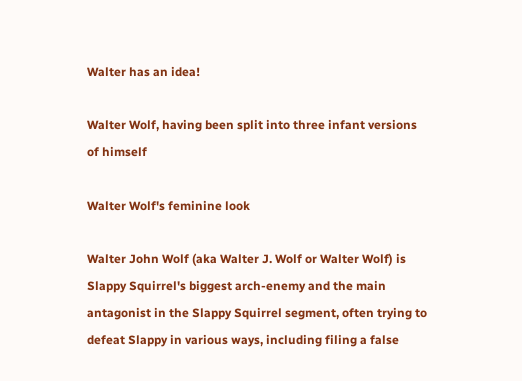Walter has an idea!

Walter Wolf, having been split into three infant versions of himself

Walter Wolf's feminine look

Walter John Wolf (aka Walter J. Wolf or Walter Wolf) is Slappy Squirrel's biggest arch-enemy and the main antagonist in the Slappy Squirrel segment, often trying to defeat Slappy in various ways, including filing a false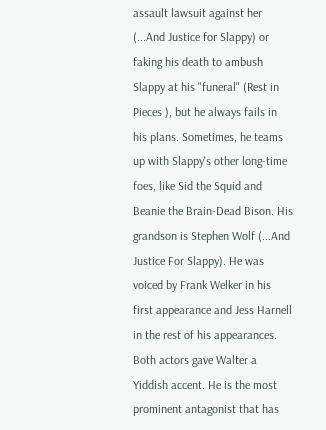assault lawsuit against her (...And Justice for Slappy) or faking his death to ambush Slappy at his "funeral" (Rest in Pieces ), but he always fails in his plans. Sometimes, he teams up with Slappy's other long-time foes, like Sid the Squid and Beanie the Brain-Dead Bison. His grandson is Stephen Wolf (...And Justice For Slappy). He was voiced by Frank Welker in his first appearance and Jess Harnell in the rest of his appearances. Both actors gave Walter a Yiddish accent. He is the most prominent antagonist that has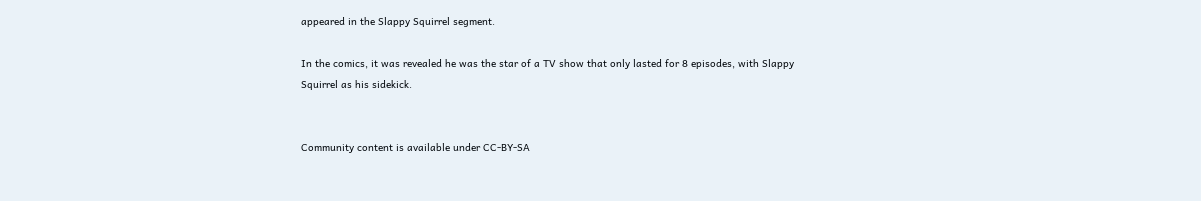appeared in the Slappy Squirrel segment.

In the comics, it was revealed he was the star of a TV show that only lasted for 8 episodes, with Slappy Squirrel as his sidekick.


Community content is available under CC-BY-SA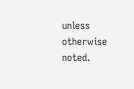unless otherwise noted.